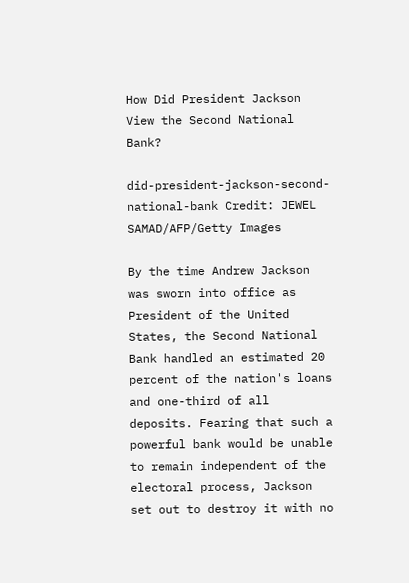How Did President Jackson View the Second National Bank?

did-president-jackson-second-national-bank Credit: JEWEL SAMAD/AFP/Getty Images

By the time Andrew Jackson was sworn into office as President of the United States, the Second National Bank handled an estimated 20 percent of the nation's loans and one-third of all deposits. Fearing that such a powerful bank would be unable to remain independent of the electoral process, Jackson set out to destroy it with no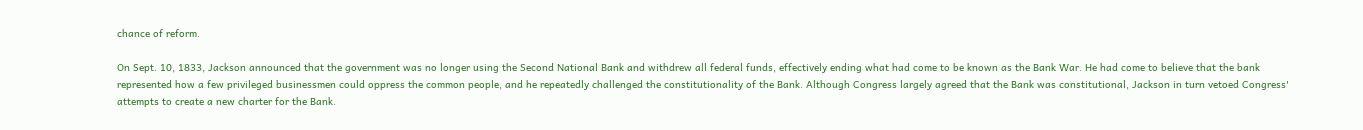chance of reform.

On Sept. 10, 1833, Jackson announced that the government was no longer using the Second National Bank and withdrew all federal funds, effectively ending what had come to be known as the Bank War. He had come to believe that the bank represented how a few privileged businessmen could oppress the common people, and he repeatedly challenged the constitutionality of the Bank. Although Congress largely agreed that the Bank was constitutional, Jackson in turn vetoed Congress' attempts to create a new charter for the Bank.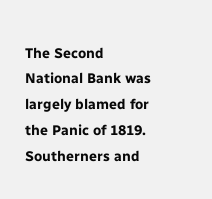The Second National Bank was largely blamed for the Panic of 1819. Southerners and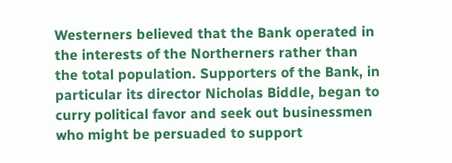Westerners believed that the Bank operated in the interests of the Northerners rather than the total population. Supporters of the Bank, in particular its director Nicholas Biddle, began to curry political favor and seek out businessmen who might be persuaded to support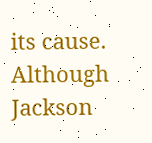its cause. Although Jackson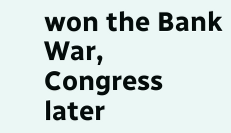won the Bank War, Congress later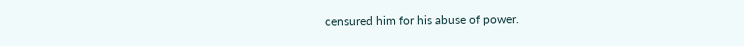censured him for his abuse of power.